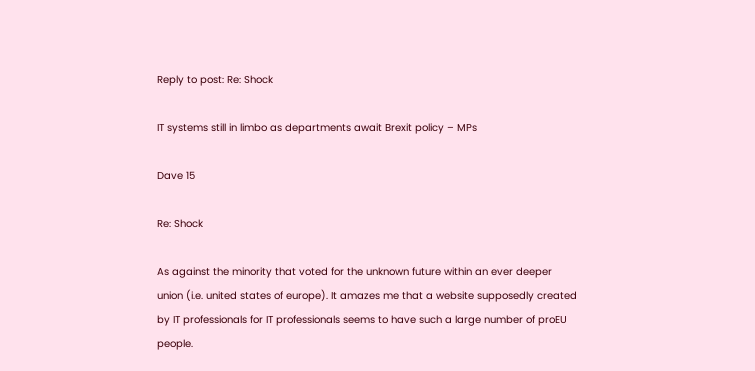Reply to post: Re: Shock

IT systems still in limbo as departments await Brexit policy – MPs

Dave 15

Re: Shock

As against the minority that voted for the unknown future within an ever deeper union (i.e. united states of europe). It amazes me that a website supposedly created by IT professionals for IT professionals seems to have such a large number of proEU people.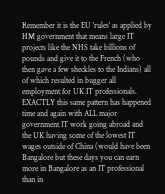Remember it is the EU 'rules' as applied by HM government that means large IT projects like the NHS take billions of pounds and give it to the French (who then gave a few sheckles to the Indians) all of which resulted in bugger all employment for UK IT professionals. EXACTLY this same pattern has happened time and again with ALL major government IT work going abroad and the UK having some of the lowest IT wages outside of China (would have been Bangalore but these days you can earn more in Bangalore as an IT professional than in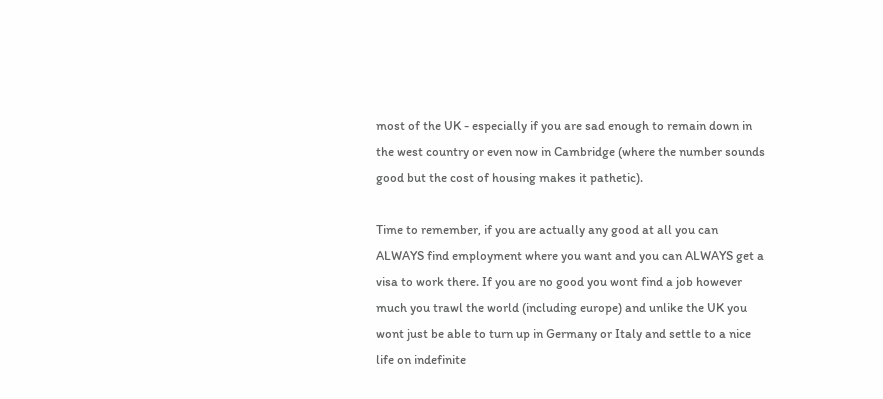most of the UK - especially if you are sad enough to remain down in the west country or even now in Cambridge (where the number sounds good but the cost of housing makes it pathetic).

Time to remember, if you are actually any good at all you can ALWAYS find employment where you want and you can ALWAYS get a visa to work there. If you are no good you wont find a job however much you trawl the world (including europe) and unlike the UK you wont just be able to turn up in Germany or Italy and settle to a nice life on indefinite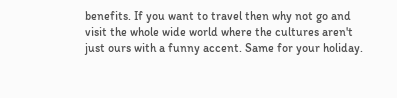benefits. If you want to travel then why not go and visit the whole wide world where the cultures aren't just ours with a funny accent. Same for your holiday.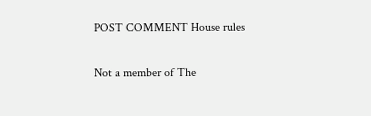POST COMMENT House rules

Not a member of The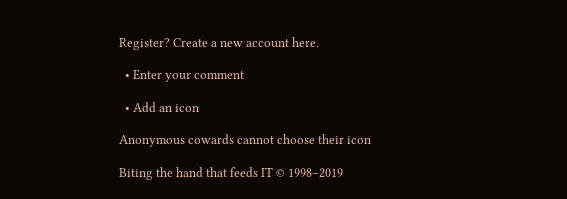Register? Create a new account here.

  • Enter your comment

  • Add an icon

Anonymous cowards cannot choose their icon

Biting the hand that feeds IT © 1998–2019